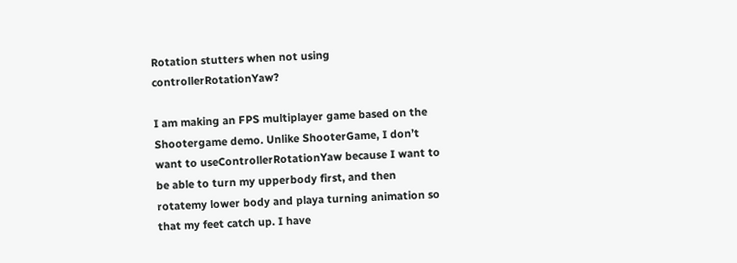Rotation stutters when not using controllerRotationYaw?

I am making an FPS multiplayer game based on the Shootergame demo. Unlike ShooterGame, I don’t want to useControllerRotationYaw because I want to be able to turn my upperbody first, and then rotatemy lower body and playa turning animation so that my feet catch up. I have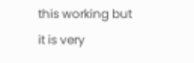this working but it is very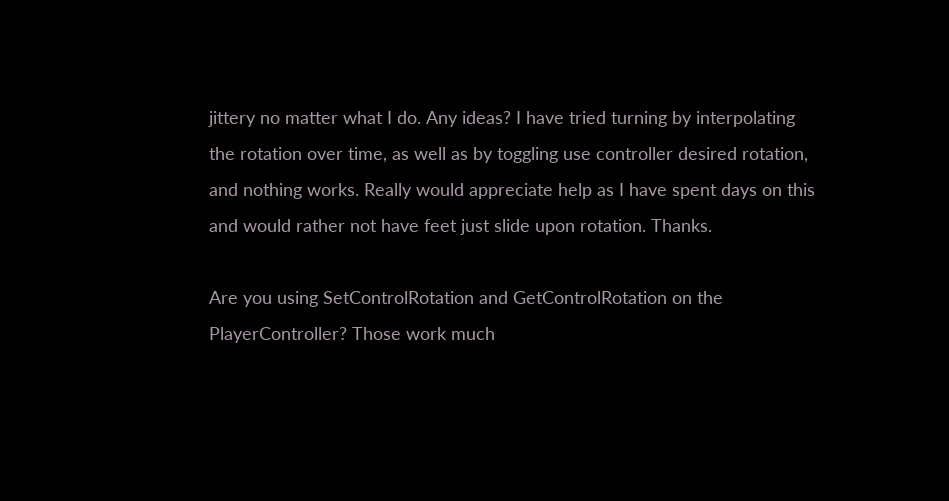jittery no matter what I do. Any ideas? I have tried turning by interpolating the rotation over time, as well as by toggling use controller desired rotation, and nothing works. Really would appreciate help as I have spent days on this and would rather not have feet just slide upon rotation. Thanks.

Are you using SetControlRotation and GetControlRotation on the PlayerController? Those work much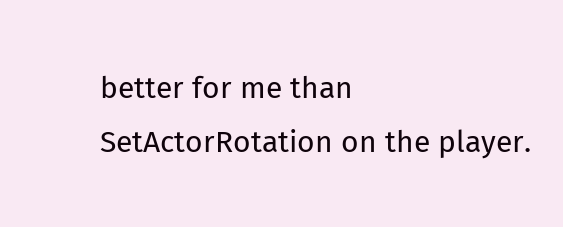better for me than SetActorRotation on the player.